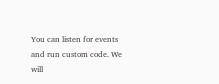You can listen for events and run custom code. We will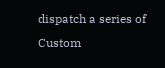dispatch a series of Custom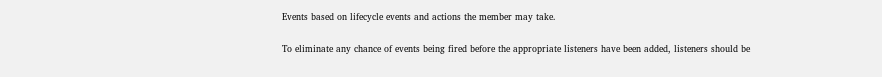Events based on lifecycle events and actions the member may take.

To eliminate any chance of events being fired before the appropriate listeners have been added, listeners should be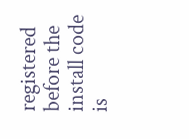registered before the install code is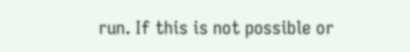run. If this is not possible or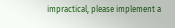impractical, please implement a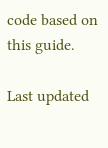code based on this guide.

Last updated